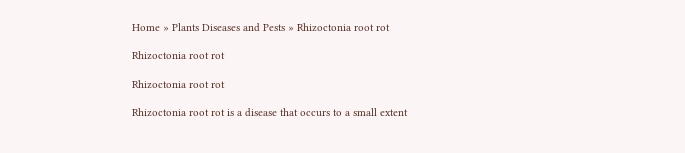Home » Plants Diseases and Pests » Rhizoctonia root rot

Rhizoctonia root rot

Rhizoctonia root rot

Rhizoctonia root rot is a disease that occurs to a small extent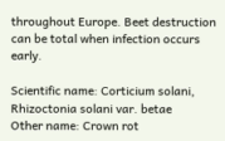throughout Europe. Beet destruction can be total when infection occurs early.

Scientific name: Corticium solani, Rhizoctonia solani var. betae
Other name: Crown rot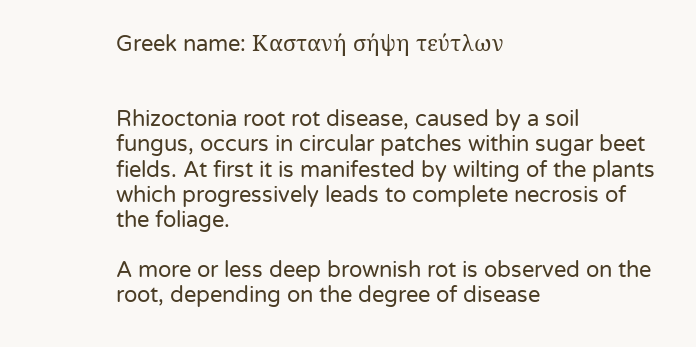Greek name: Καστανή σήψη τεύτλων


Rhizoctonia root rot disease, caused by a soil fungus, occurs in circular patches within sugar beet fields. At first it is manifested by wilting of the plants which progressively leads to complete necrosis of the foliage.

A more or less deep brownish rot is observed on the root, depending on the degree of disease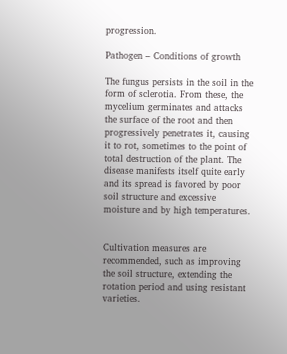progression.

Pathogen – Conditions of growth

The fungus persists in the soil in the form of sclerotia. From these, the mycelium germinates and attacks the surface of the root and then progressively penetrates it, causing it to rot, sometimes to the point of total destruction of the plant. The disease manifests itself quite early and its spread is favored by poor soil structure and excessive moisture and by high temperatures.


Cultivation measures are recommended, such as improving the soil structure, extending the rotation period and using resistant varieties.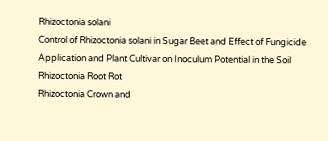Rhizoctonia solani
Control of Rhizoctonia solani in Sugar Beet and Effect of Fungicide Application and Plant Cultivar on Inoculum Potential in the Soil
Rhizoctonia Root Rot
Rhizoctonia Crown and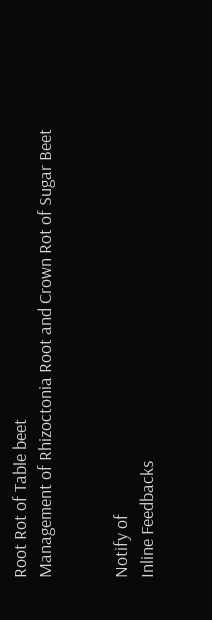Root Rot of Table beet
Management of Rhizoctonia Root and Crown Rot of Sugar Beet


Notify of
Inline Feedbacks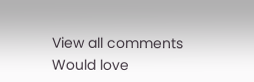View all comments
Would love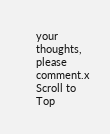your thoughts, please comment.x
Scroll to Top